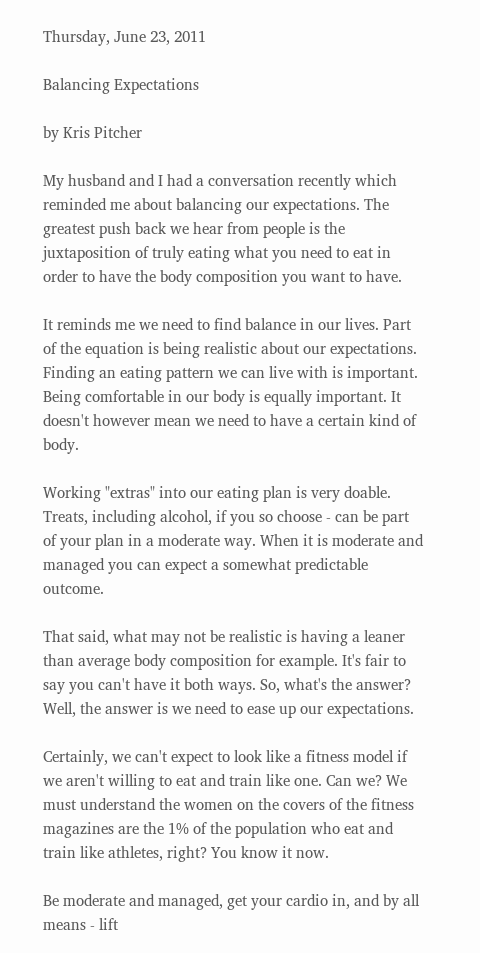Thursday, June 23, 2011

Balancing Expectations

by Kris Pitcher

My husband and I had a conversation recently which reminded me about balancing our expectations. The greatest push back we hear from people is the juxtaposition of truly eating what you need to eat in order to have the body composition you want to have.

It reminds me we need to find balance in our lives. Part of the equation is being realistic about our expectations. Finding an eating pattern we can live with is important. Being comfortable in our body is equally important. It doesn't however mean we need to have a certain kind of body.

Working "extras" into our eating plan is very doable. Treats, including alcohol, if you so choose - can be part of your plan in a moderate way. When it is moderate and managed you can expect a somewhat predictable outcome.

That said, what may not be realistic is having a leaner than average body composition for example. It's fair to say you can't have it both ways. So, what's the answer? Well, the answer is we need to ease up our expectations.

Certainly, we can't expect to look like a fitness model if we aren't willing to eat and train like one. Can we? We must understand the women on the covers of the fitness magazines are the 1% of the population who eat and train like athletes, right? You know it now.

Be moderate and managed, get your cardio in, and by all means - lift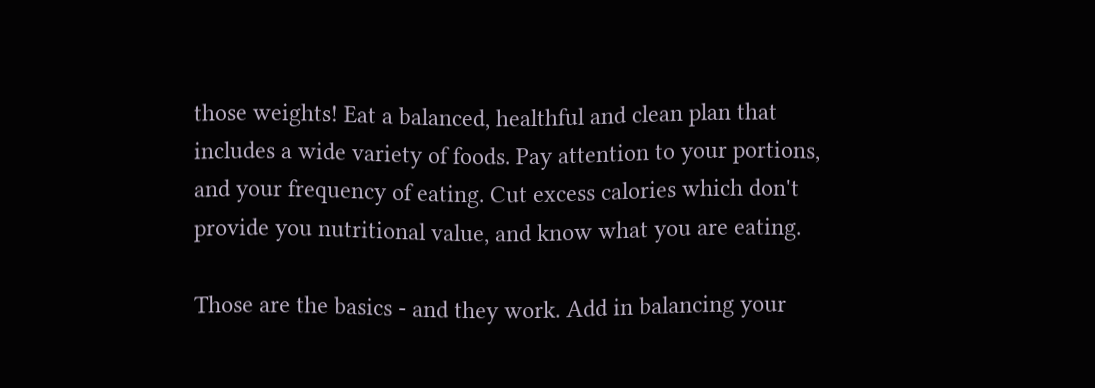those weights! Eat a balanced, healthful and clean plan that includes a wide variety of foods. Pay attention to your portions, and your frequency of eating. Cut excess calories which don't provide you nutritional value, and know what you are eating.

Those are the basics - and they work. Add in balancing your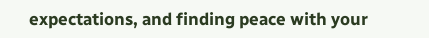expectations, and finding peace with your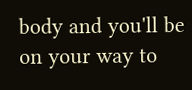body and you'll be on your way to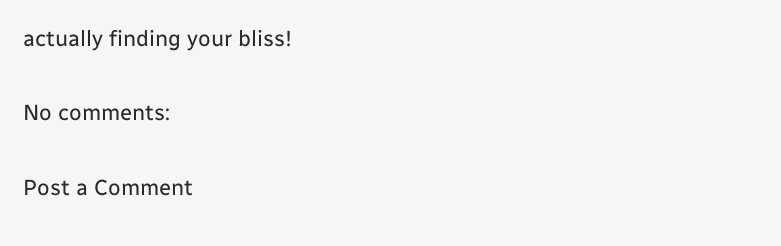actually finding your bliss!

No comments:

Post a Comment